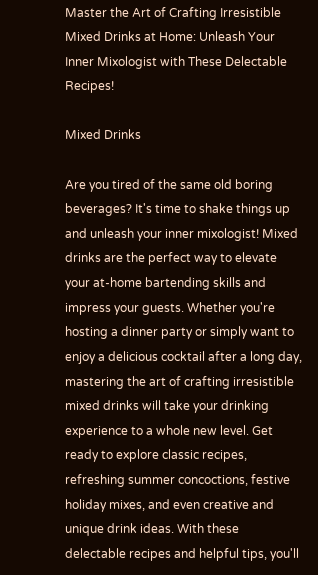Master the Art of Crafting Irresistible Mixed Drinks at Home: Unleash Your Inner Mixologist with These Delectable Recipes!

Mixed Drinks

Are you tired of the same old boring beverages? It's time to shake things up and unleash your inner mixologist! Mixed drinks are the perfect way to elevate your at-home bartending skills and impress your guests. Whether you're hosting a dinner party or simply want to enjoy a delicious cocktail after a long day, mastering the art of crafting irresistible mixed drinks will take your drinking experience to a whole new level. Get ready to explore classic recipes, refreshing summer concoctions, festive holiday mixes, and even creative and unique drink ideas. With these delectable recipes and helpful tips, you'll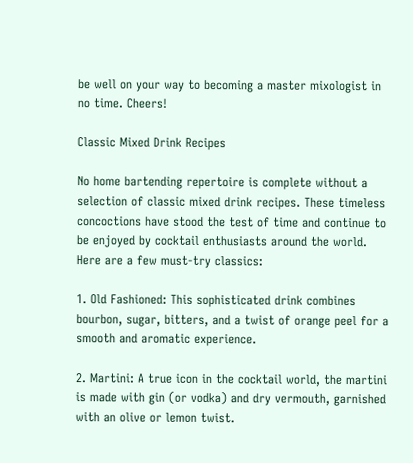be well on your way to becoming a master mixologist in no time. Cheers!

Classic Mixed Drink Recipes

No home bartending repertoire is complete without a selection of classic mixed drink recipes. These timeless concoctions have stood the test of time and continue to be enjoyed by cocktail enthusiasts around the world. Here are a few must-try classics:

1. Old Fashioned: This sophisticated drink combines bourbon, sugar, bitters, and a twist of orange peel for a smooth and aromatic experience.

2. Martini: A true icon in the cocktail world, the martini is made with gin (or vodka) and dry vermouth, garnished with an olive or lemon twist.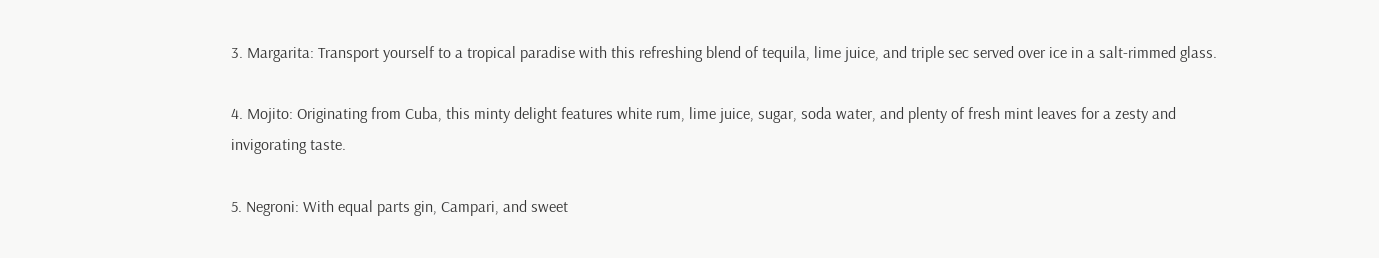3. Margarita: Transport yourself to a tropical paradise with this refreshing blend of tequila, lime juice, and triple sec served over ice in a salt-rimmed glass.

4. Mojito: Originating from Cuba, this minty delight features white rum, lime juice, sugar, soda water, and plenty of fresh mint leaves for a zesty and invigorating taste.

5. Negroni: With equal parts gin, Campari, and sweet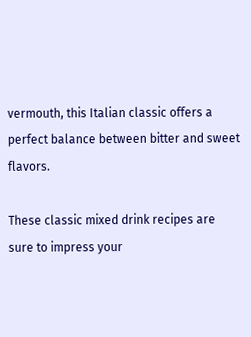vermouth, this Italian classic offers a perfect balance between bitter and sweet flavors.

These classic mixed drink recipes are sure to impress your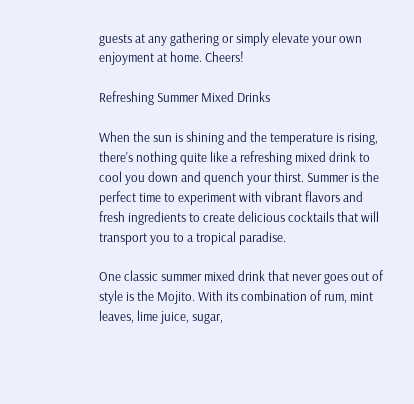guests at any gathering or simply elevate your own enjoyment at home. Cheers!

Refreshing Summer Mixed Drinks

When the sun is shining and the temperature is rising, there's nothing quite like a refreshing mixed drink to cool you down and quench your thirst. Summer is the perfect time to experiment with vibrant flavors and fresh ingredients to create delicious cocktails that will transport you to a tropical paradise.

One classic summer mixed drink that never goes out of style is the Mojito. With its combination of rum, mint leaves, lime juice, sugar,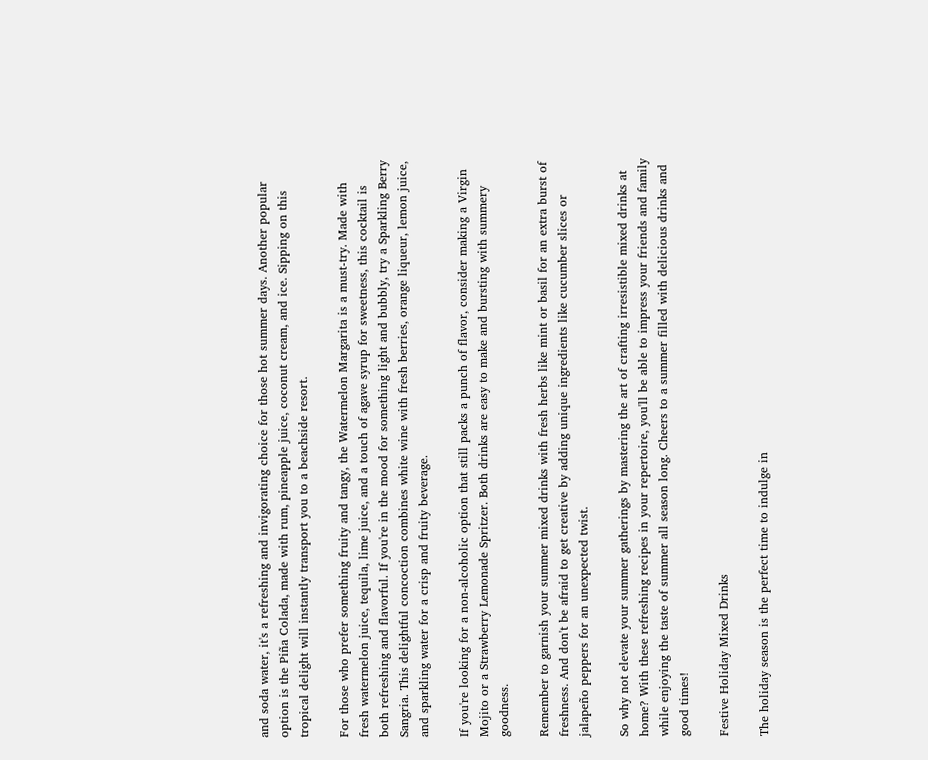and soda water, it's a refreshing and invigorating choice for those hot summer days. Another popular option is the Piña Colada, made with rum, pineapple juice, coconut cream, and ice. Sipping on this tropical delight will instantly transport you to a beachside resort.

For those who prefer something fruity and tangy, the Watermelon Margarita is a must-try. Made with fresh watermelon juice, tequila, lime juice, and a touch of agave syrup for sweetness, this cocktail is both refreshing and flavorful. If you're in the mood for something light and bubbly, try a Sparkling Berry Sangria. This delightful concoction combines white wine with fresh berries, orange liqueur, lemon juice, and sparkling water for a crisp and fruity beverage.

If you're looking for a non-alcoholic option that still packs a punch of flavor, consider making a Virgin Mojito or a Strawberry Lemonade Spritzer. Both drinks are easy to make and bursting with summery goodness.

Remember to garnish your summer mixed drinks with fresh herbs like mint or basil for an extra burst of freshness. And don't be afraid to get creative by adding unique ingredients like cucumber slices or jalapeño peppers for an unexpected twist.

So why not elevate your summer gatherings by mastering the art of crafting irresistible mixed drinks at home? With these refreshing recipes in your repertoire, you'll be able to impress your friends and family while enjoying the taste of summer all season long. Cheers to a summer filled with delicious drinks and good times!

Festive Holiday Mixed Drinks

The holiday season is the perfect time to indulge in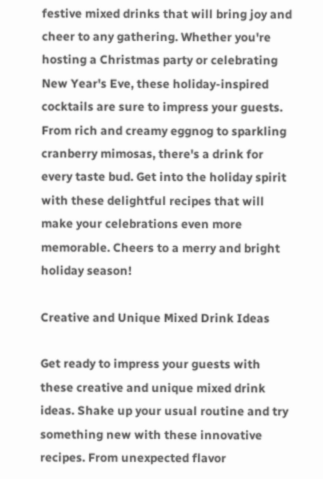festive mixed drinks that will bring joy and cheer to any gathering. Whether you're hosting a Christmas party or celebrating New Year's Eve, these holiday-inspired cocktails are sure to impress your guests. From rich and creamy eggnog to sparkling cranberry mimosas, there's a drink for every taste bud. Get into the holiday spirit with these delightful recipes that will make your celebrations even more memorable. Cheers to a merry and bright holiday season!

Creative and Unique Mixed Drink Ideas

Get ready to impress your guests with these creative and unique mixed drink ideas. Shake up your usual routine and try something new with these innovative recipes. From unexpected flavor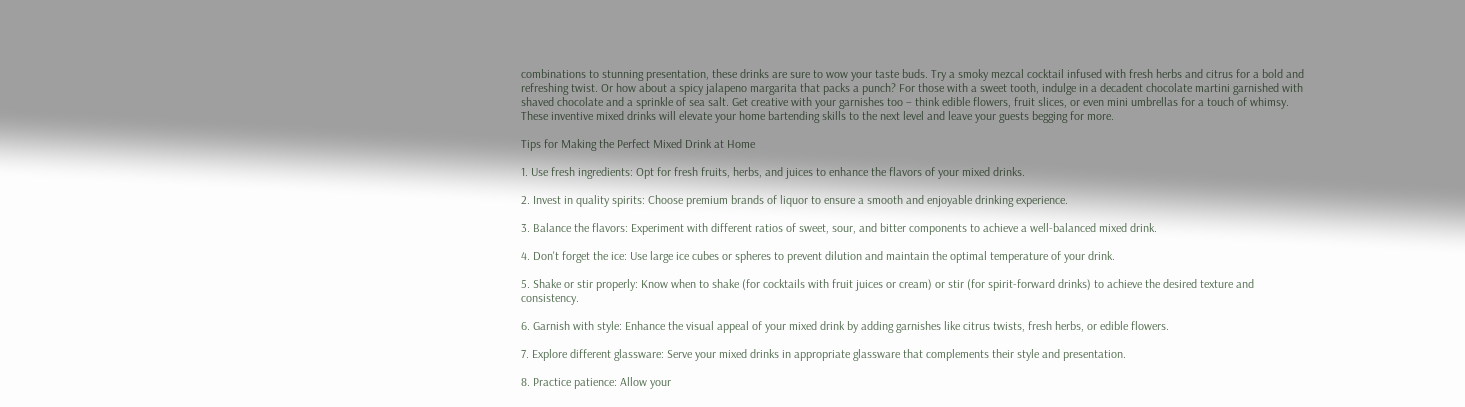combinations to stunning presentation, these drinks are sure to wow your taste buds. Try a smoky mezcal cocktail infused with fresh herbs and citrus for a bold and refreshing twist. Or how about a spicy jalapeno margarita that packs a punch? For those with a sweet tooth, indulge in a decadent chocolate martini garnished with shaved chocolate and a sprinkle of sea salt. Get creative with your garnishes too – think edible flowers, fruit slices, or even mini umbrellas for a touch of whimsy. These inventive mixed drinks will elevate your home bartending skills to the next level and leave your guests begging for more.

Tips for Making the Perfect Mixed Drink at Home

1. Use fresh ingredients: Opt for fresh fruits, herbs, and juices to enhance the flavors of your mixed drinks.

2. Invest in quality spirits: Choose premium brands of liquor to ensure a smooth and enjoyable drinking experience.

3. Balance the flavors: Experiment with different ratios of sweet, sour, and bitter components to achieve a well-balanced mixed drink.

4. Don't forget the ice: Use large ice cubes or spheres to prevent dilution and maintain the optimal temperature of your drink.

5. Shake or stir properly: Know when to shake (for cocktails with fruit juices or cream) or stir (for spirit-forward drinks) to achieve the desired texture and consistency.

6. Garnish with style: Enhance the visual appeal of your mixed drink by adding garnishes like citrus twists, fresh herbs, or edible flowers.

7. Explore different glassware: Serve your mixed drinks in appropriate glassware that complements their style and presentation.

8. Practice patience: Allow your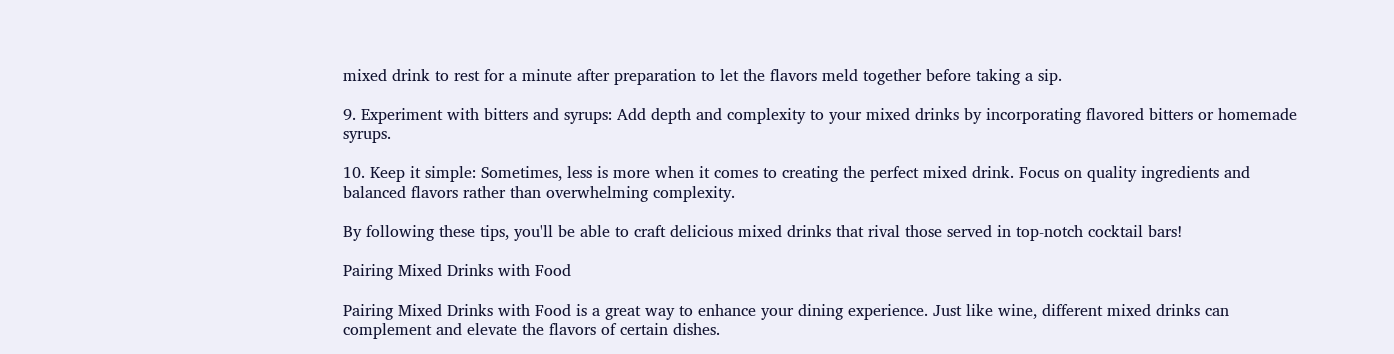mixed drink to rest for a minute after preparation to let the flavors meld together before taking a sip.

9. Experiment with bitters and syrups: Add depth and complexity to your mixed drinks by incorporating flavored bitters or homemade syrups.

10. Keep it simple: Sometimes, less is more when it comes to creating the perfect mixed drink. Focus on quality ingredients and balanced flavors rather than overwhelming complexity.

By following these tips, you'll be able to craft delicious mixed drinks that rival those served in top-notch cocktail bars!

Pairing Mixed Drinks with Food

Pairing Mixed Drinks with Food is a great way to enhance your dining experience. Just like wine, different mixed drinks can complement and elevate the flavors of certain dishes.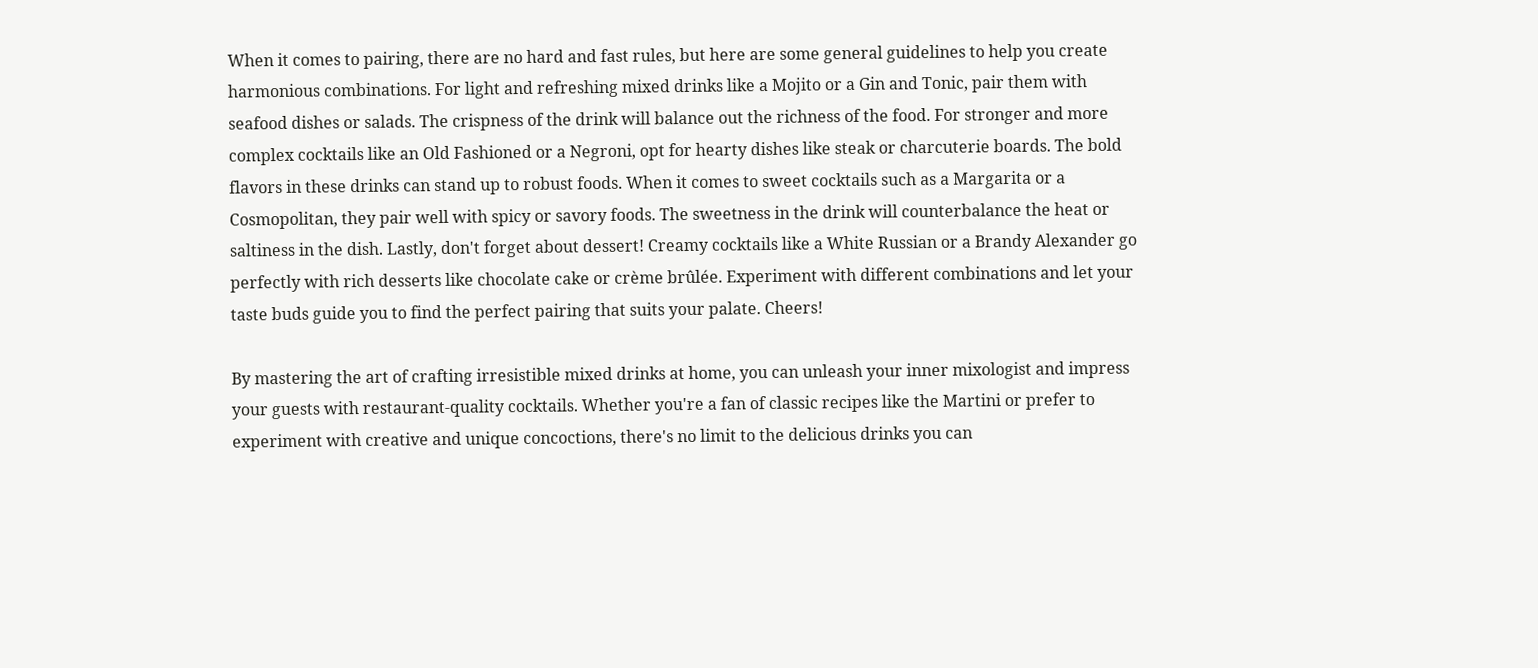When it comes to pairing, there are no hard and fast rules, but here are some general guidelines to help you create harmonious combinations. For light and refreshing mixed drinks like a Mojito or a Gin and Tonic, pair them with seafood dishes or salads. The crispness of the drink will balance out the richness of the food. For stronger and more complex cocktails like an Old Fashioned or a Negroni, opt for hearty dishes like steak or charcuterie boards. The bold flavors in these drinks can stand up to robust foods. When it comes to sweet cocktails such as a Margarita or a Cosmopolitan, they pair well with spicy or savory foods. The sweetness in the drink will counterbalance the heat or saltiness in the dish. Lastly, don't forget about dessert! Creamy cocktails like a White Russian or a Brandy Alexander go perfectly with rich desserts like chocolate cake or crème brûlée. Experiment with different combinations and let your taste buds guide you to find the perfect pairing that suits your palate. Cheers!

By mastering the art of crafting irresistible mixed drinks at home, you can unleash your inner mixologist and impress your guests with restaurant-quality cocktails. Whether you're a fan of classic recipes like the Martini or prefer to experiment with creative and unique concoctions, there's no limit to the delicious drinks you can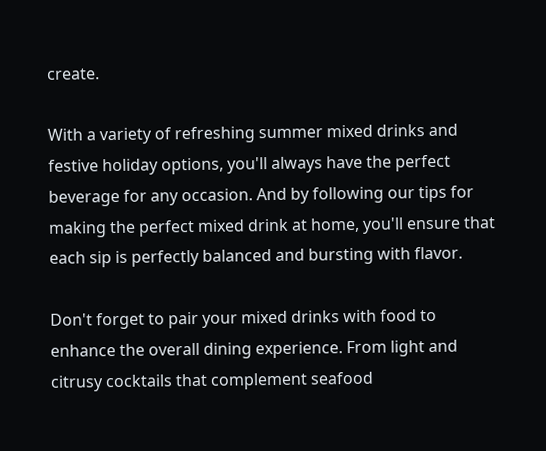create.

With a variety of refreshing summer mixed drinks and festive holiday options, you'll always have the perfect beverage for any occasion. And by following our tips for making the perfect mixed drink at home, you'll ensure that each sip is perfectly balanced and bursting with flavor.

Don't forget to pair your mixed drinks with food to enhance the overall dining experience. From light and citrusy cocktails that complement seafood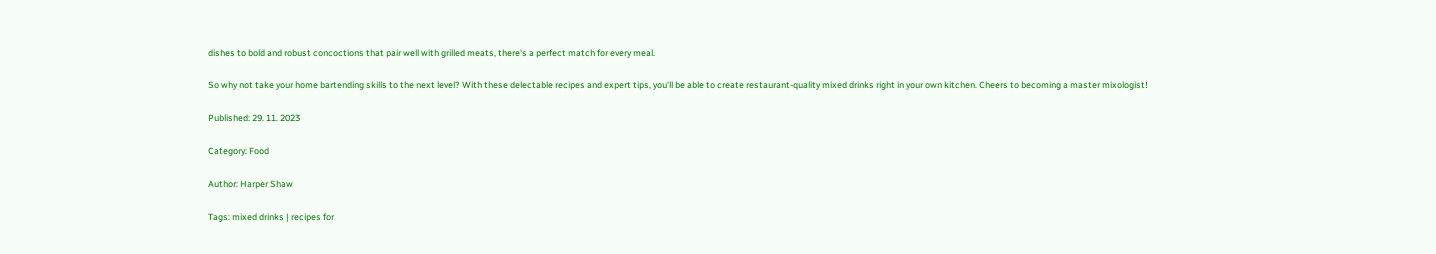dishes to bold and robust concoctions that pair well with grilled meats, there's a perfect match for every meal.

So why not take your home bartending skills to the next level? With these delectable recipes and expert tips, you'll be able to create restaurant-quality mixed drinks right in your own kitchen. Cheers to becoming a master mixologist!

Published: 29. 11. 2023

Category: Food

Author: Harper Shaw

Tags: mixed drinks | recipes for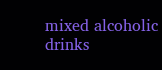mixed alcoholic drinks